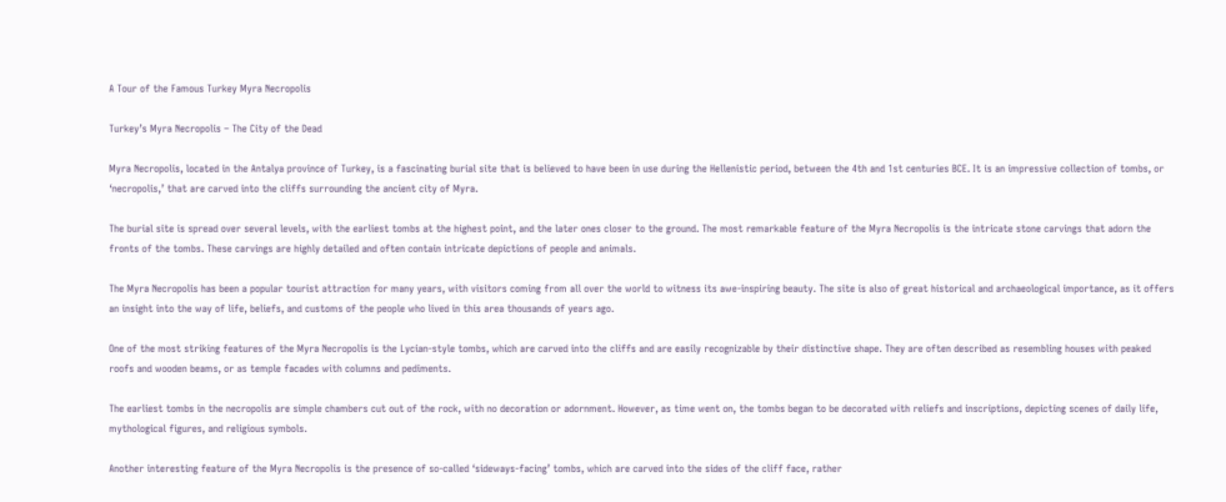A Tour of the Famous Turkey Myra Necropolis

Turkey’s Myra Necropolis – The City of the Dead

Myra Necropolis, located in the Antalya province of Turkey, is a fascinating burial site that is believed to have been in use during the Hellenistic period, between the 4th and 1st centuries BCE. It is an impressive collection of tombs, or ‘necropolis,’ that are carved into the cliffs surrounding the ancient city of Myra.

The burial site is spread over several levels, with the earliest tombs at the highest point, and the later ones closer to the ground. The most remarkable feature of the Myra Necropolis is the intricate stone carvings that adorn the fronts of the tombs. These carvings are highly detailed and often contain intricate depictions of people and animals.

The Myra Necropolis has been a popular tourist attraction for many years, with visitors coming from all over the world to witness its awe-inspiring beauty. The site is also of great historical and archaeological importance, as it offers an insight into the way of life, beliefs, and customs of the people who lived in this area thousands of years ago.

One of the most striking features of the Myra Necropolis is the Lycian-style tombs, which are carved into the cliffs and are easily recognizable by their distinctive shape. They are often described as resembling houses with peaked roofs and wooden beams, or as temple facades with columns and pediments.

The earliest tombs in the necropolis are simple chambers cut out of the rock, with no decoration or adornment. However, as time went on, the tombs began to be decorated with reliefs and inscriptions, depicting scenes of daily life, mythological figures, and religious symbols.

Another interesting feature of the Myra Necropolis is the presence of so-called ‘sideways-facing’ tombs, which are carved into the sides of the cliff face, rather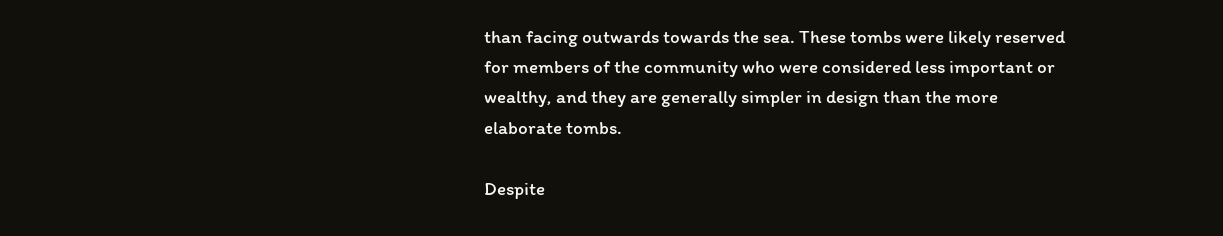than facing outwards towards the sea. These tombs were likely reserved for members of the community who were considered less important or wealthy, and they are generally simpler in design than the more elaborate tombs.

Despite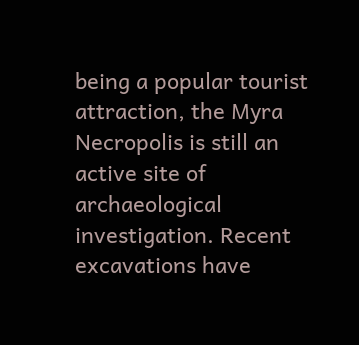being a popular tourist attraction, the Myra Necropolis is still an active site of archaeological investigation. Recent excavations have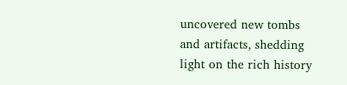uncovered new tombs and artifacts, shedding light on the rich history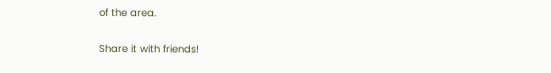of the area.

Share it with friends!